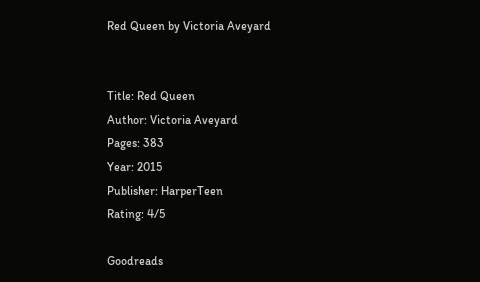Red Queen by Victoria Aveyard


Title: Red Queen
Author: Victoria Aveyard
Pages: 383
Year: 2015
Publisher: HarperTeen
Rating: 4/5

Goodreads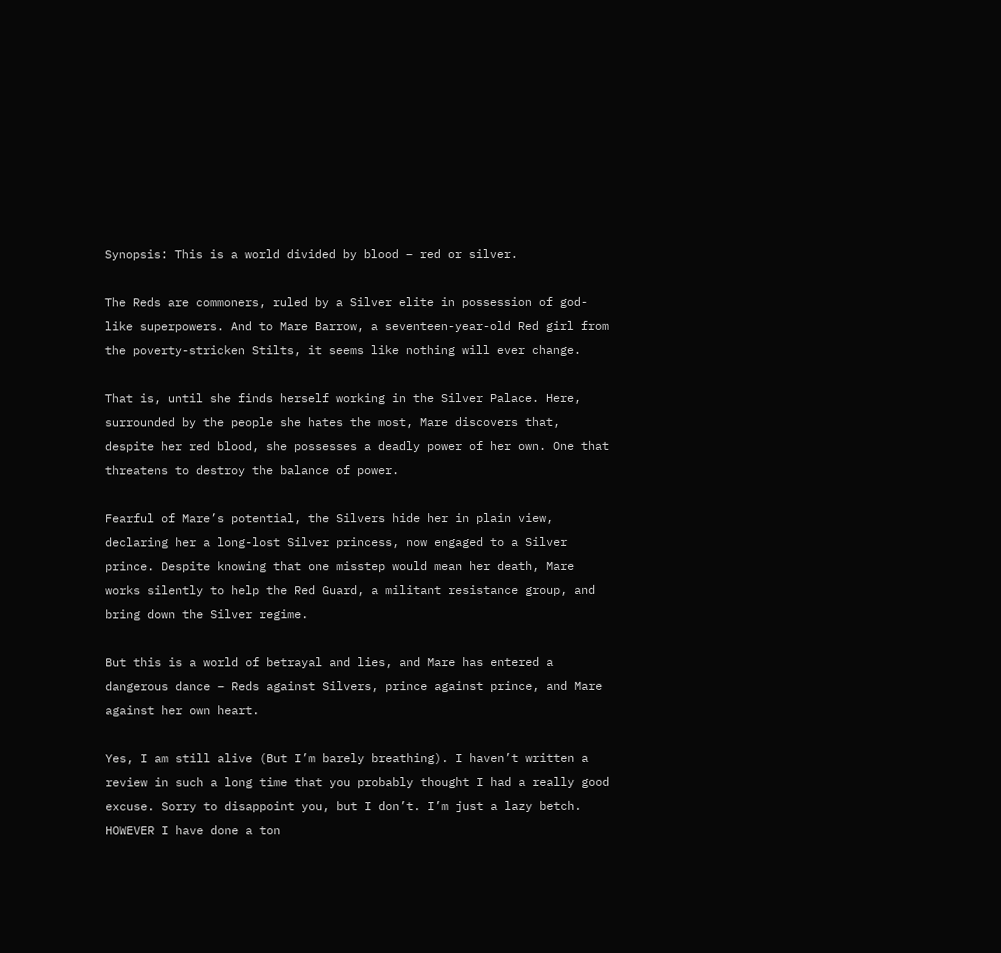Synopsis: This is a world divided by blood – red or silver.

The Reds are commoners, ruled by a Silver elite in possession of god-like superpowers. And to Mare Barrow, a seventeen-year-old Red girl from the poverty-stricken Stilts, it seems like nothing will ever change.

That is, until she finds herself working in the Silver Palace. Here, surrounded by the people she hates the most, Mare discovers that, despite her red blood, she possesses a deadly power of her own. One that threatens to destroy the balance of power.

Fearful of Mare’s potential, the Silvers hide her in plain view, declaring her a long-lost Silver princess, now engaged to a Silver prince. Despite knowing that one misstep would mean her death, Mare works silently to help the Red Guard, a militant resistance group, and bring down the Silver regime.

But this is a world of betrayal and lies, and Mare has entered a dangerous dance – Reds against Silvers, prince against prince, and Mare against her own heart.

Yes, I am still alive (But I’m barely breathing). I haven’t written a review in such a long time that you probably thought I had a really good excuse. Sorry to disappoint you, but I don’t. I’m just a lazy betch. HOWEVER I have done a ton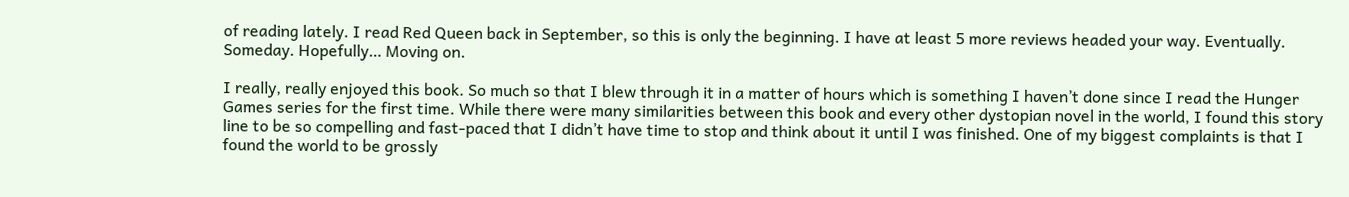of reading lately. I read Red Queen back in September, so this is only the beginning. I have at least 5 more reviews headed your way. Eventually. Someday. Hopefully… Moving on.

I really, really enjoyed this book. So much so that I blew through it in a matter of hours which is something I haven’t done since I read the Hunger Games series for the first time. While there were many similarities between this book and every other dystopian novel in the world, I found this story line to be so compelling and fast-paced that I didn’t have time to stop and think about it until I was finished. One of my biggest complaints is that I found the world to be grossly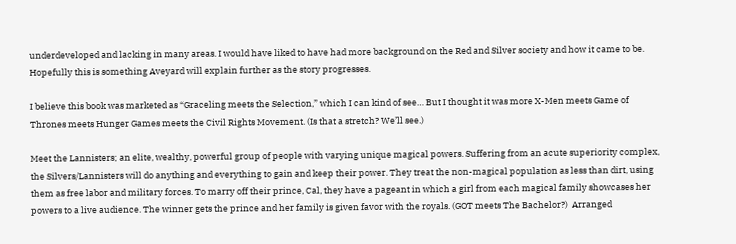underdeveloped and lacking in many areas. I would have liked to have had more background on the Red and Silver society and how it came to be. Hopefully this is something Aveyard will explain further as the story progresses.

I believe this book was marketed as “Graceling meets the Selection,” which I can kind of see… But I thought it was more X-Men meets Game of Thrones meets Hunger Games meets the Civil Rights Movement. (Is that a stretch? We’ll see.)

Meet the Lannisters; an elite, wealthy, powerful group of people with varying unique magical powers. Suffering from an acute superiority complex, the Silvers/Lannisters will do anything and everything to gain and keep their power. They treat the non-magical population as less than dirt, using them as free labor and military forces. To marry off their prince, Cal, they have a pageant in which a girl from each magical family showcases her powers to a live audience. The winner gets the prince and her family is given favor with the royals. (GOT meets The Bachelor?)  Arranged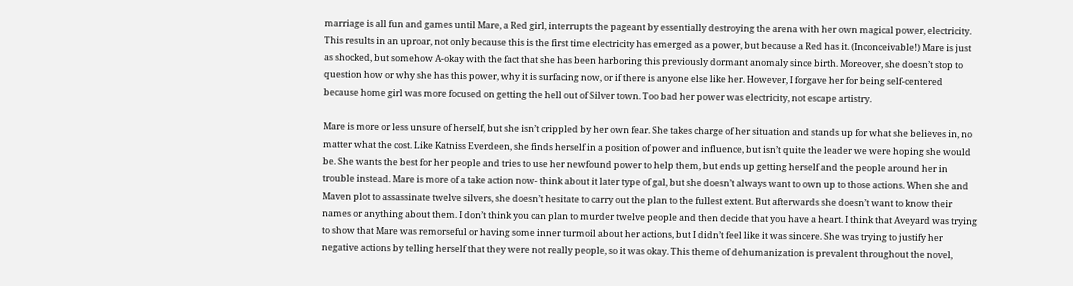marriage is all fun and games until Mare, a Red girl, interrupts the pageant by essentially destroying the arena with her own magical power, electricity. This results in an uproar, not only because this is the first time electricity has emerged as a power, but because a Red has it. (Inconceivable!) Mare is just as shocked, but somehow A-okay with the fact that she has been harboring this previously dormant anomaly since birth. Moreover, she doesn’t stop to question how or why she has this power, why it is surfacing now, or if there is anyone else like her. However, I forgave her for being self-centered because home girl was more focused on getting the hell out of Silver town. Too bad her power was electricity, not escape artistry.

Mare is more or less unsure of herself, but she isn’t crippled by her own fear. She takes charge of her situation and stands up for what she believes in, no matter what the cost. Like Katniss Everdeen, she finds herself in a position of power and influence, but isn’t quite the leader we were hoping she would be. She wants the best for her people and tries to use her newfound power to help them, but ends up getting herself and the people around her in trouble instead. Mare is more of a take action now- think about it later type of gal, but she doesn’t always want to own up to those actions. When she and Maven plot to assassinate twelve silvers, she doesn’t hesitate to carry out the plan to the fullest extent. But afterwards she doesn’t want to know their names or anything about them. I don’t think you can plan to murder twelve people and then decide that you have a heart. I think that Aveyard was trying to show that Mare was remorseful or having some inner turmoil about her actions, but I didn’t feel like it was sincere. She was trying to justify her negative actions by telling herself that they were not really people, so it was okay. This theme of dehumanization is prevalent throughout the novel,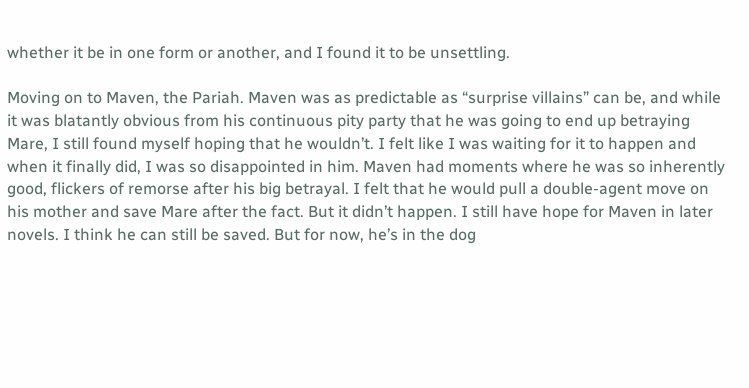whether it be in one form or another, and I found it to be unsettling.

Moving on to Maven, the Pariah. Maven was as predictable as “surprise villains” can be, and while it was blatantly obvious from his continuous pity party that he was going to end up betraying Mare, I still found myself hoping that he wouldn’t. I felt like I was waiting for it to happen and when it finally did, I was so disappointed in him. Maven had moments where he was so inherently good, flickers of remorse after his big betrayal. I felt that he would pull a double-agent move on his mother and save Mare after the fact. But it didn’t happen. I still have hope for Maven in later novels. I think he can still be saved. But for now, he’s in the dog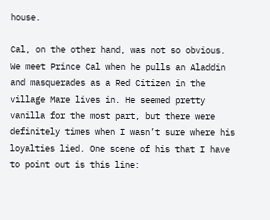house.

Cal, on the other hand, was not so obvious. We meet Prince Cal when he pulls an Aladdin and masquerades as a Red Citizen in the village Mare lives in. He seemed pretty vanilla for the most part, but there were definitely times when I wasn’t sure where his loyalties lied. One scene of his that I have to point out is this line: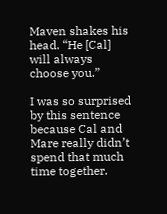Maven shakes his head. “He [Cal] will always choose you.”

I was so surprised by this sentence because Cal and Mare really didn’t spend that much time together.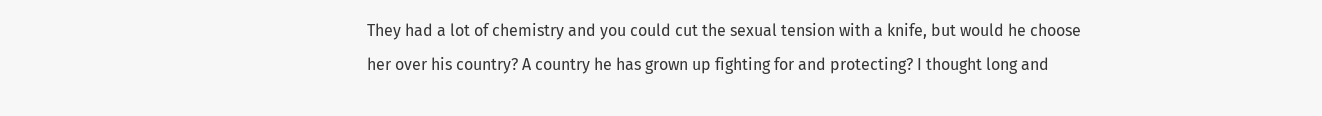They had a lot of chemistry and you could cut the sexual tension with a knife, but would he choose her over his country? A country he has grown up fighting for and protecting? I thought long and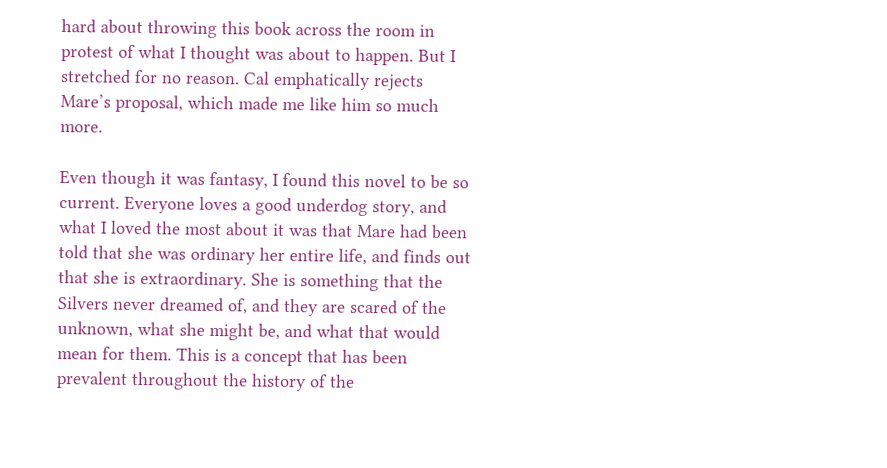hard about throwing this book across the room in protest of what I thought was about to happen. But I stretched for no reason. Cal emphatically rejects Mare’s proposal, which made me like him so much more.

Even though it was fantasy, I found this novel to be so current. Everyone loves a good underdog story, and what I loved the most about it was that Mare had been told that she was ordinary her entire life, and finds out that she is extraordinary. She is something that the Silvers never dreamed of, and they are scared of the unknown, what she might be, and what that would mean for them. This is a concept that has been prevalent throughout the history of the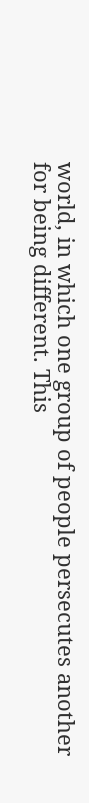world, in which one group of people persecutes another for being different. This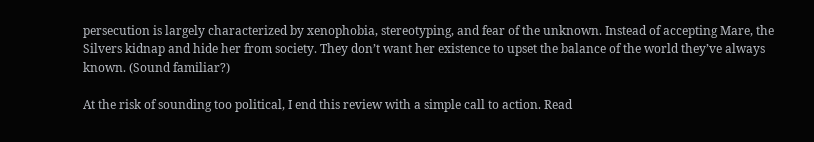persecution is largely characterized by xenophobia, stereotyping, and fear of the unknown. Instead of accepting Mare, the Silvers kidnap and hide her from society. They don’t want her existence to upset the balance of the world they’ve always known. (Sound familiar?)

At the risk of sounding too political, I end this review with a simple call to action. Read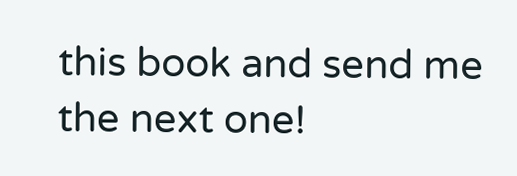this book and send me the next one!